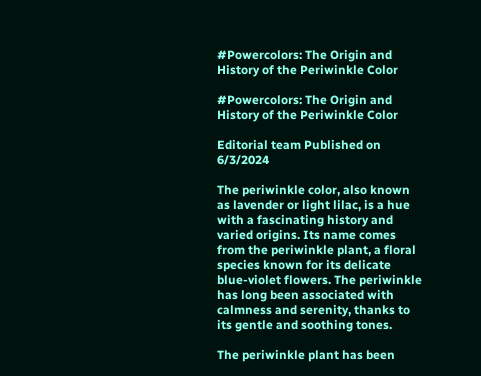#Powercolors: The Origin and History of the Periwinkle Color

#Powercolors: The Origin and History of the Periwinkle Color

Editorial team Published on 6/3/2024

The periwinkle color, also known as lavender or light lilac, is a hue with a fascinating history and varied origins. Its name comes from the periwinkle plant, a floral species known for its delicate blue-violet flowers. The periwinkle has long been associated with calmness and serenity, thanks to its gentle and soothing tones.

The periwinkle plant has been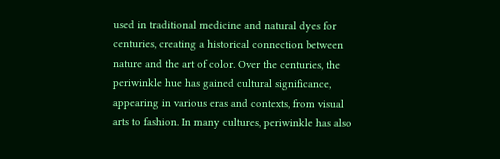used in traditional medicine and natural dyes for centuries, creating a historical connection between nature and the art of color. Over the centuries, the periwinkle hue has gained cultural significance, appearing in various eras and contexts, from visual arts to fashion. In many cultures, periwinkle has also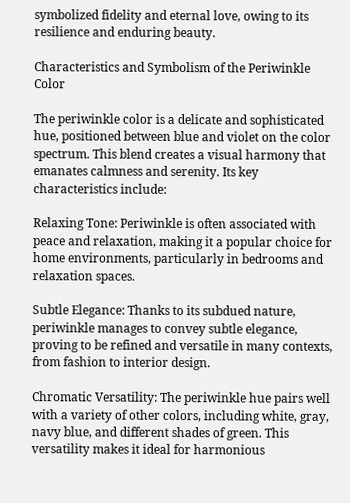symbolized fidelity and eternal love, owing to its resilience and enduring beauty.

Characteristics and Symbolism of the Periwinkle Color

The periwinkle color is a delicate and sophisticated hue, positioned between blue and violet on the color spectrum. This blend creates a visual harmony that emanates calmness and serenity. Its key characteristics include:

Relaxing Tone: Periwinkle is often associated with peace and relaxation, making it a popular choice for home environments, particularly in bedrooms and relaxation spaces.

Subtle Elegance: Thanks to its subdued nature, periwinkle manages to convey subtle elegance, proving to be refined and versatile in many contexts, from fashion to interior design.

Chromatic Versatility: The periwinkle hue pairs well with a variety of other colors, including white, gray, navy blue, and different shades of green. This versatility makes it ideal for harmonious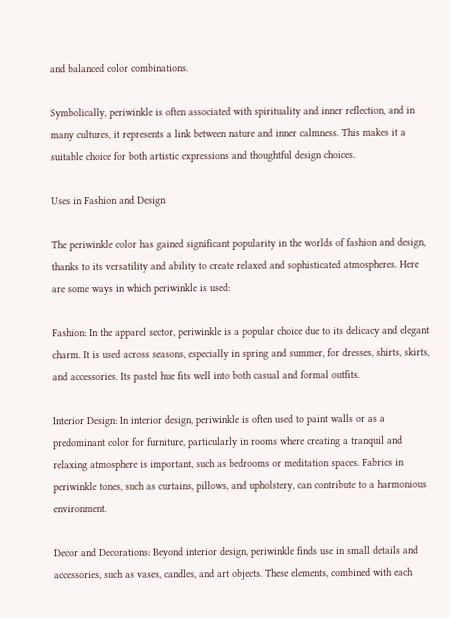and balanced color combinations.

Symbolically, periwinkle is often associated with spirituality and inner reflection, and in many cultures, it represents a link between nature and inner calmness. This makes it a suitable choice for both artistic expressions and thoughtful design choices.

Uses in Fashion and Design

The periwinkle color has gained significant popularity in the worlds of fashion and design, thanks to its versatility and ability to create relaxed and sophisticated atmospheres. Here are some ways in which periwinkle is used:

Fashion: In the apparel sector, periwinkle is a popular choice due to its delicacy and elegant charm. It is used across seasons, especially in spring and summer, for dresses, shirts, skirts, and accessories. Its pastel hue fits well into both casual and formal outfits.

Interior Design: In interior design, periwinkle is often used to paint walls or as a predominant color for furniture, particularly in rooms where creating a tranquil and relaxing atmosphere is important, such as bedrooms or meditation spaces. Fabrics in periwinkle tones, such as curtains, pillows, and upholstery, can contribute to a harmonious environment.

Decor and Decorations: Beyond interior design, periwinkle finds use in small details and accessories, such as vases, candles, and art objects. These elements, combined with each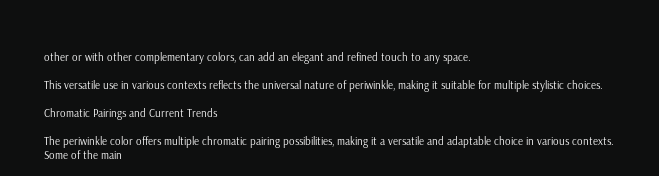other or with other complementary colors, can add an elegant and refined touch to any space.

This versatile use in various contexts reflects the universal nature of periwinkle, making it suitable for multiple stylistic choices.

Chromatic Pairings and Current Trends

The periwinkle color offers multiple chromatic pairing possibilities, making it a versatile and adaptable choice in various contexts. Some of the main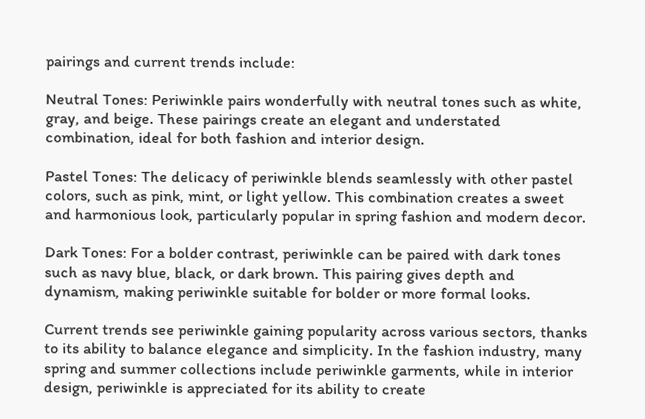pairings and current trends include:

Neutral Tones: Periwinkle pairs wonderfully with neutral tones such as white, gray, and beige. These pairings create an elegant and understated combination, ideal for both fashion and interior design.

Pastel Tones: The delicacy of periwinkle blends seamlessly with other pastel colors, such as pink, mint, or light yellow. This combination creates a sweet and harmonious look, particularly popular in spring fashion and modern decor.

Dark Tones: For a bolder contrast, periwinkle can be paired with dark tones such as navy blue, black, or dark brown. This pairing gives depth and dynamism, making periwinkle suitable for bolder or more formal looks.

Current trends see periwinkle gaining popularity across various sectors, thanks to its ability to balance elegance and simplicity. In the fashion industry, many spring and summer collections include periwinkle garments, while in interior design, periwinkle is appreciated for its ability to create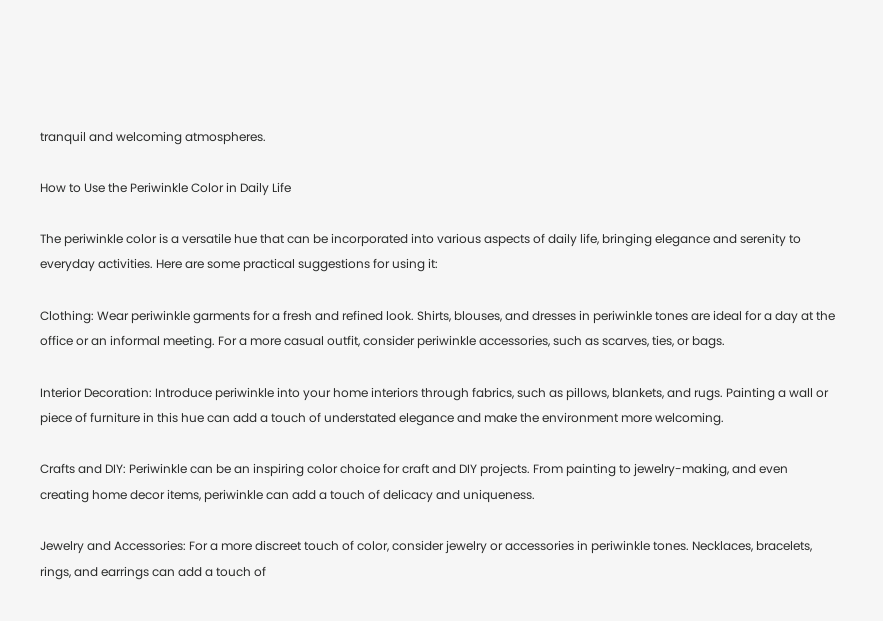tranquil and welcoming atmospheres.

How to Use the Periwinkle Color in Daily Life

The periwinkle color is a versatile hue that can be incorporated into various aspects of daily life, bringing elegance and serenity to everyday activities. Here are some practical suggestions for using it:

Clothing: Wear periwinkle garments for a fresh and refined look. Shirts, blouses, and dresses in periwinkle tones are ideal for a day at the office or an informal meeting. For a more casual outfit, consider periwinkle accessories, such as scarves, ties, or bags.

Interior Decoration: Introduce periwinkle into your home interiors through fabrics, such as pillows, blankets, and rugs. Painting a wall or piece of furniture in this hue can add a touch of understated elegance and make the environment more welcoming.

Crafts and DIY: Periwinkle can be an inspiring color choice for craft and DIY projects. From painting to jewelry-making, and even creating home decor items, periwinkle can add a touch of delicacy and uniqueness.

Jewelry and Accessories: For a more discreet touch of color, consider jewelry or accessories in periwinkle tones. Necklaces, bracelets, rings, and earrings can add a touch of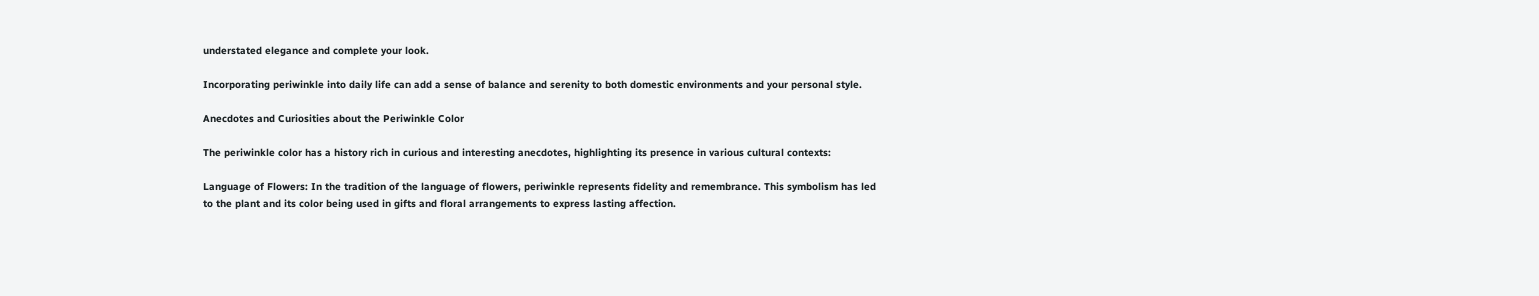understated elegance and complete your look.

Incorporating periwinkle into daily life can add a sense of balance and serenity to both domestic environments and your personal style.

Anecdotes and Curiosities about the Periwinkle Color

The periwinkle color has a history rich in curious and interesting anecdotes, highlighting its presence in various cultural contexts:

Language of Flowers: In the tradition of the language of flowers, periwinkle represents fidelity and remembrance. This symbolism has led to the plant and its color being used in gifts and floral arrangements to express lasting affection.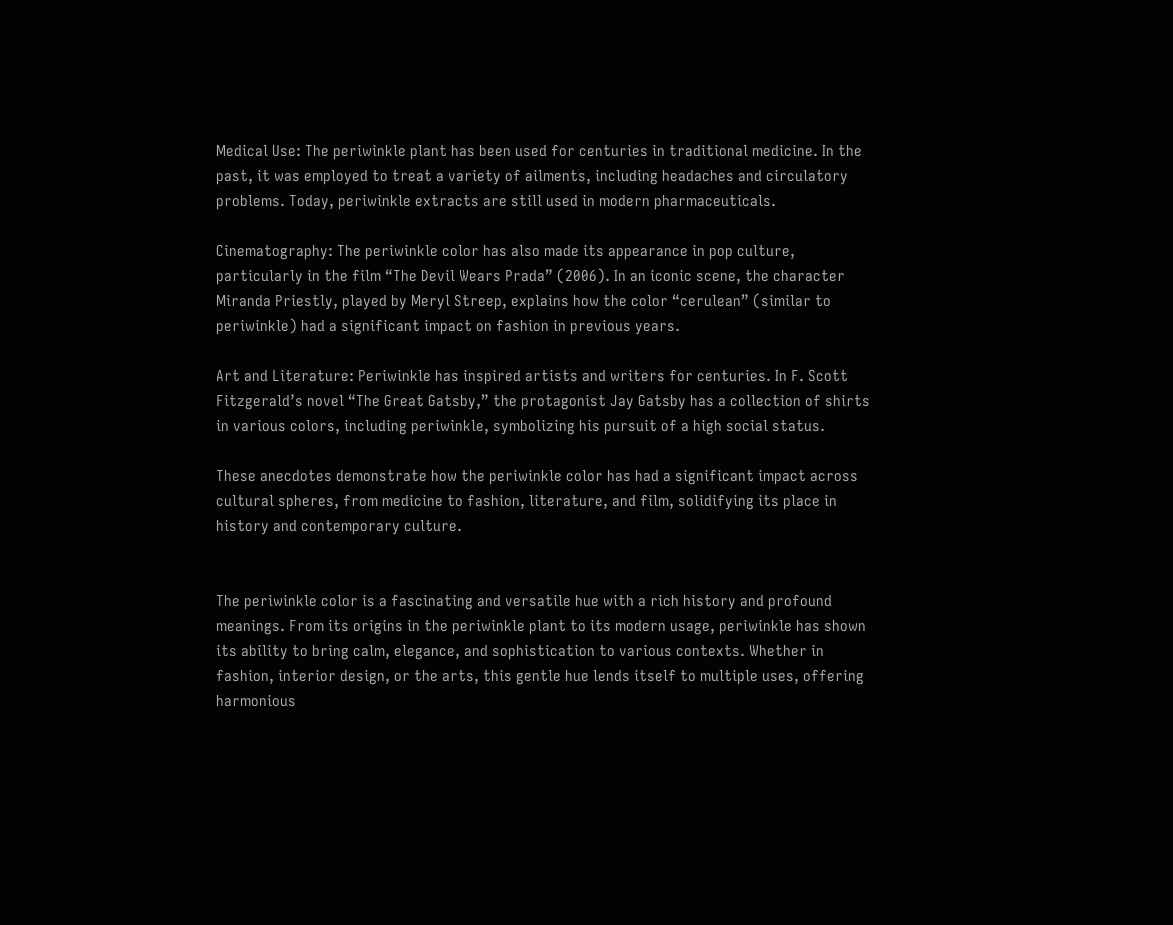Medical Use: The periwinkle plant has been used for centuries in traditional medicine. In the past, it was employed to treat a variety of ailments, including headaches and circulatory problems. Today, periwinkle extracts are still used in modern pharmaceuticals.

Cinematography: The periwinkle color has also made its appearance in pop culture, particularly in the film “The Devil Wears Prada” (2006). In an iconic scene, the character Miranda Priestly, played by Meryl Streep, explains how the color “cerulean” (similar to periwinkle) had a significant impact on fashion in previous years.

Art and Literature: Periwinkle has inspired artists and writers for centuries. In F. Scott Fitzgerald’s novel “The Great Gatsby,” the protagonist Jay Gatsby has a collection of shirts in various colors, including periwinkle, symbolizing his pursuit of a high social status.

These anecdotes demonstrate how the periwinkle color has had a significant impact across cultural spheres, from medicine to fashion, literature, and film, solidifying its place in history and contemporary culture.


The periwinkle color is a fascinating and versatile hue with a rich history and profound meanings. From its origins in the periwinkle plant to its modern usage, periwinkle has shown its ability to bring calm, elegance, and sophistication to various contexts. Whether in fashion, interior design, or the arts, this gentle hue lends itself to multiple uses, offering harmonious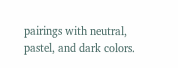pairings with neutral, pastel, and dark colors.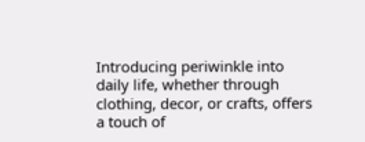Introducing periwinkle into daily life, whether through clothing, decor, or crafts, offers a touch of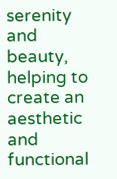serenity and beauty, helping to create an aesthetic and functional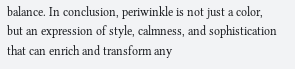balance. In conclusion, periwinkle is not just a color, but an expression of style, calmness, and sophistication that can enrich and transform any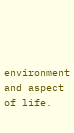environment and aspect of life.